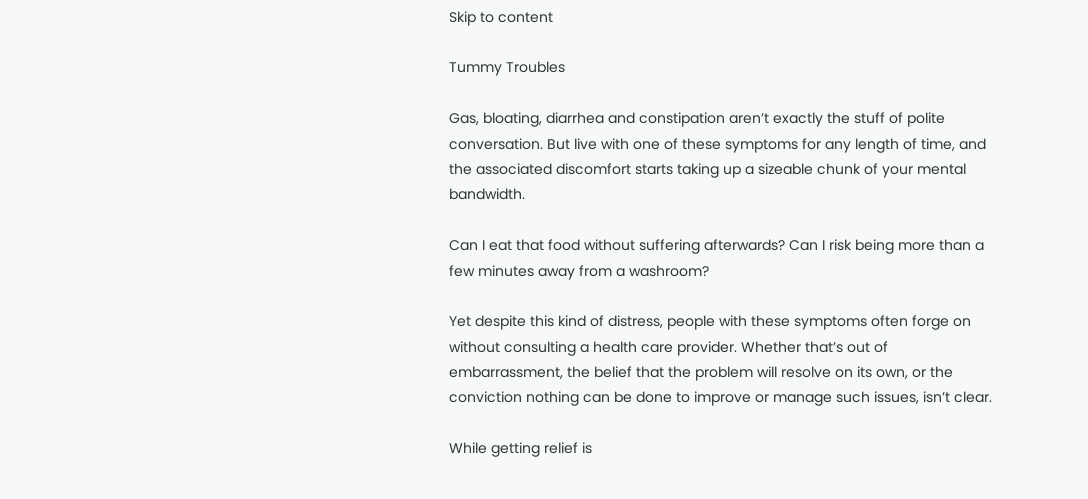Skip to content

Tummy Troubles

Gas, bloating, diarrhea and constipation aren’t exactly the stuff of polite conversation. But live with one of these symptoms for any length of time, and the associated discomfort starts taking up a sizeable chunk of your mental bandwidth.

Can I eat that food without suffering afterwards? Can I risk being more than a few minutes away from a washroom?

Yet despite this kind of distress, people with these symptoms often forge on without consulting a health care provider. Whether that’s out of embarrassment, the belief that the problem will resolve on its own, or the conviction nothing can be done to improve or manage such issues, isn’t clear.

While getting relief is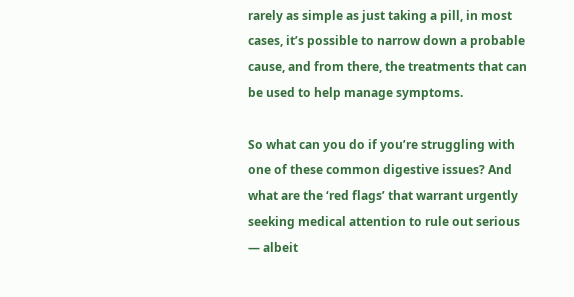rarely as simple as just taking a pill, in most cases, it’s possible to narrow down a probable cause, and from there, the treatments that can be used to help manage symptoms.

So what can you do if you’re struggling with one of these common digestive issues? And what are the ‘red flags’ that warrant urgently seeking medical attention to rule out serious — albeit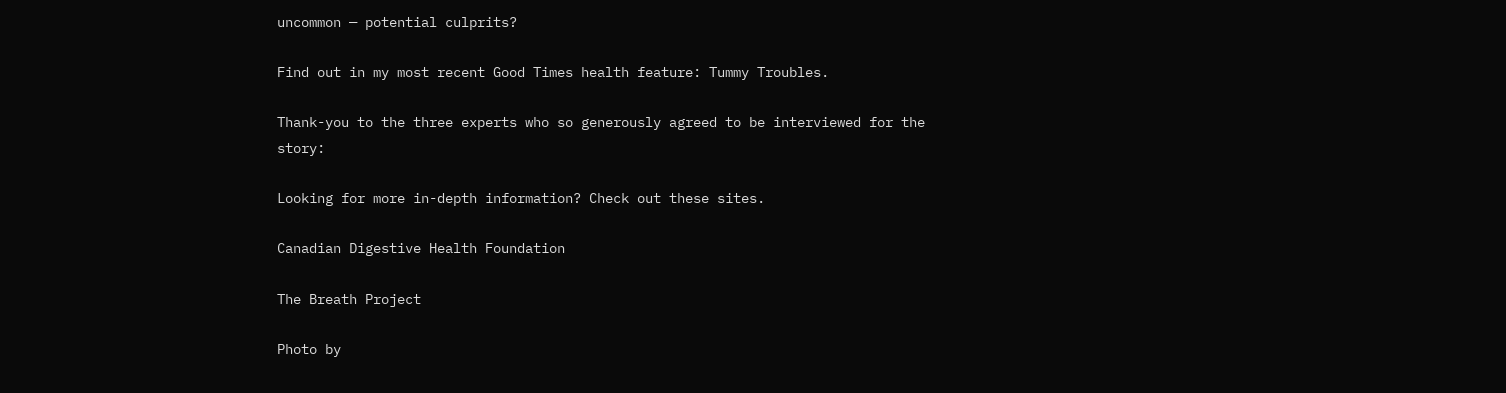uncommon — potential culprits?

Find out in my most recent Good Times health feature: Tummy Troubles.

Thank-you to the three experts who so generously agreed to be interviewed for the story:

Looking for more in-depth information? Check out these sites.

Canadian Digestive Health Foundation

The Breath Project

Photo by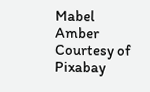Mabel Amber Courtesy of Pixabay